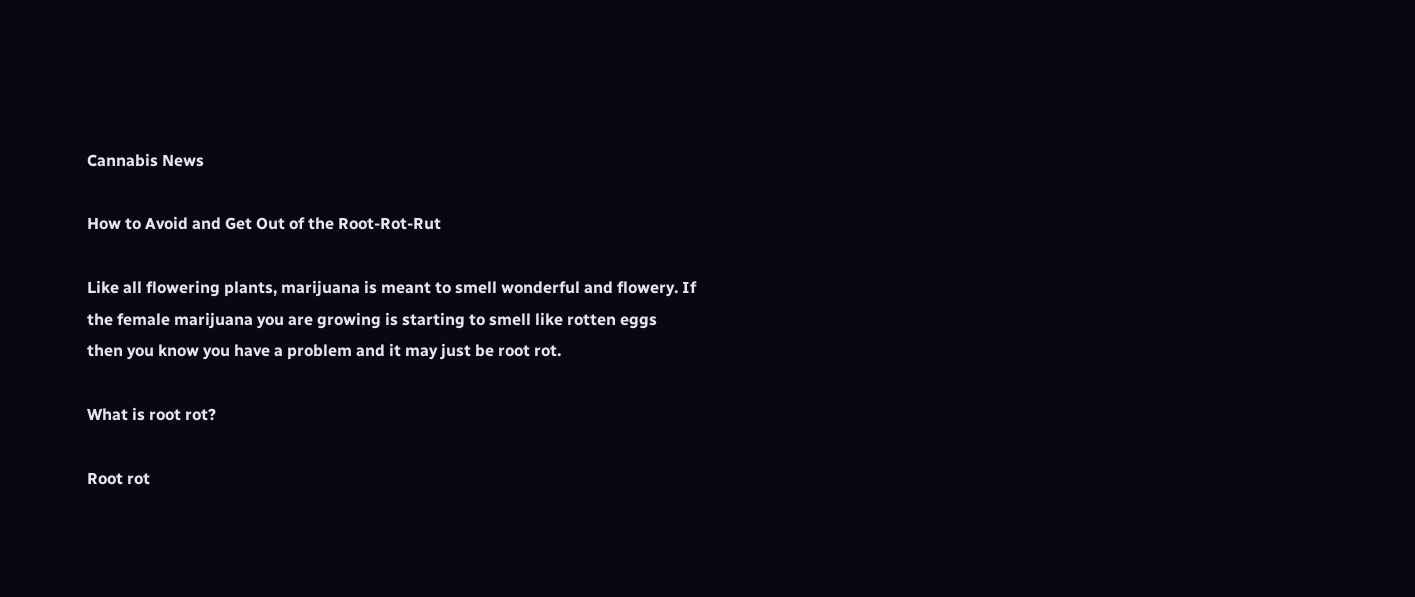Cannabis News

How to Avoid and Get Out of the Root-Rot-Rut

Like all flowering plants, marijuana is meant to smell wonderful and flowery. If the female marijuana you are growing is starting to smell like rotten eggs then you know you have a problem and it may just be root rot.

What is root rot?

Root rot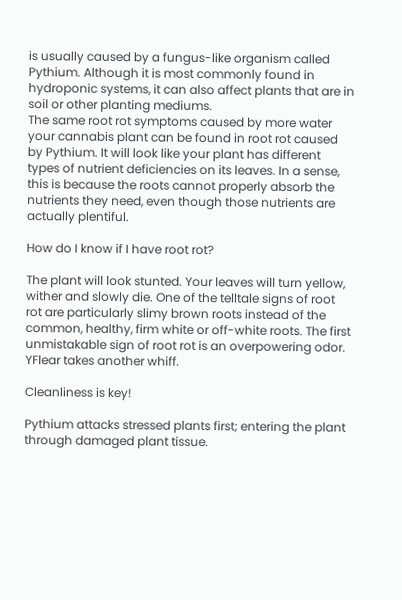is usually caused by a fungus-like organism called Pythium. Although it is most commonly found in hydroponic systems, it can also affect plants that are in soil or other planting mediums.
The same root rot symptoms caused by more water your cannabis plant can be found in root rot caused by Pythium. It will look like your plant has different types of nutrient deficiencies on its leaves. In a sense, this is because the roots cannot properly absorb the nutrients they need, even though those nutrients are actually plentiful.

How do I know if I have root rot?

The plant will look stunted. Your leaves will turn yellow, wither and slowly die. One of the telltale signs of root rot are particularly slimy brown roots instead of the common, healthy, firm white or off-white roots. The first unmistakable sign of root rot is an overpowering odor. YFlear takes another whiff.

Cleanliness is key!

Pythium attacks stressed plants first; entering the plant through damaged plant tissue.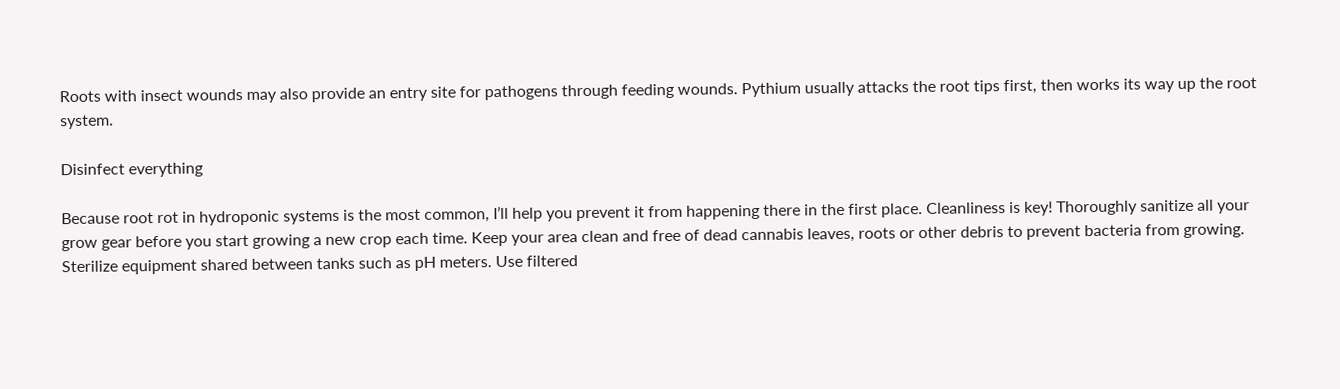Roots with insect wounds may also provide an entry site for pathogens through feeding wounds. Pythium usually attacks the root tips first, then works its way up the root system.

Disinfect everything

Because root rot in hydroponic systems is the most common, I’ll help you prevent it from happening there in the first place. Cleanliness is key! Thoroughly sanitize all your grow gear before you start growing a new crop each time. Keep your area clean and free of dead cannabis leaves, roots or other debris to prevent bacteria from growing. Sterilize equipment shared between tanks such as pH meters. Use filtered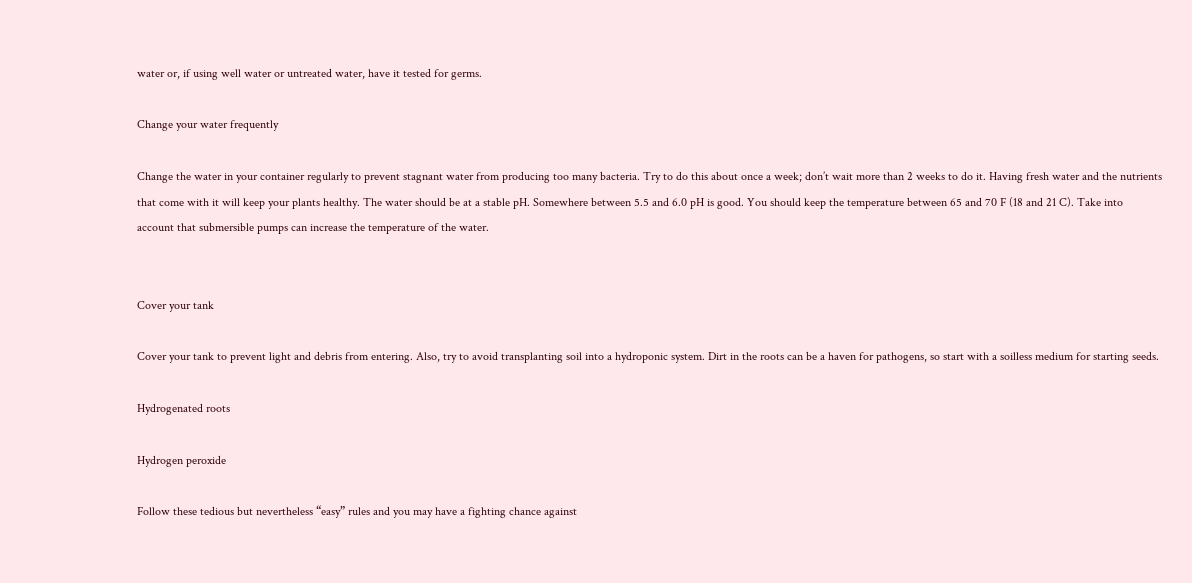water or, if using well water or untreated water, have it tested for germs.

Change your water frequently

Change the water in your container regularly to prevent stagnant water from producing too many bacteria. Try to do this about once a week; don’t wait more than 2 weeks to do it. Having fresh water and the nutrients that come with it will keep your plants healthy. The water should be at a stable pH. Somewhere between 5.5 and 6.0 pH is good. You should keep the temperature between 65 and 70 F (18 and 21 C). Take into account that submersible pumps can increase the temperature of the water.


Cover your tank

Cover your tank to prevent light and debris from entering. Also, try to avoid transplanting soil into a hydroponic system. Dirt in the roots can be a haven for pathogens, so start with a soilless medium for starting seeds.

Hydrogenated roots

Hydrogen peroxide

Follow these tedious but nevertheless “easy” rules and you may have a fighting chance against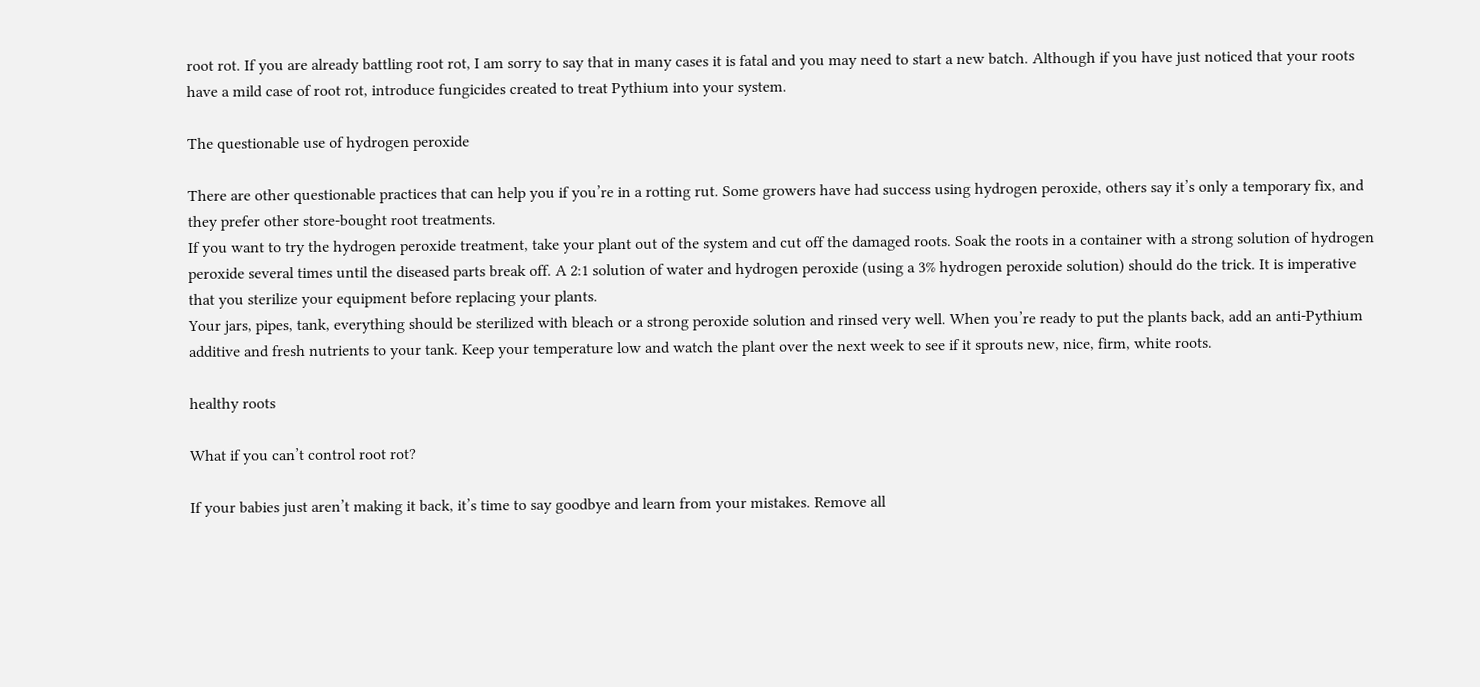root rot. If you are already battling root rot, I am sorry to say that in many cases it is fatal and you may need to start a new batch. Although if you have just noticed that your roots have a mild case of root rot, introduce fungicides created to treat Pythium into your system.

The questionable use of hydrogen peroxide

There are other questionable practices that can help you if you’re in a rotting rut. Some growers have had success using hydrogen peroxide, others say it’s only a temporary fix, and they prefer other store-bought root treatments.
If you want to try the hydrogen peroxide treatment, take your plant out of the system and cut off the damaged roots. Soak the roots in a container with a strong solution of hydrogen peroxide several times until the diseased parts break off. A 2:1 solution of water and hydrogen peroxide (using a 3% hydrogen peroxide solution) should do the trick. It is imperative that you sterilize your equipment before replacing your plants.
Your jars, pipes, tank, everything should be sterilized with bleach or a strong peroxide solution and rinsed very well. When you’re ready to put the plants back, add an anti-Pythium additive and fresh nutrients to your tank. Keep your temperature low and watch the plant over the next week to see if it sprouts new, nice, firm, white roots.

healthy roots

What if you can’t control root rot?

If your babies just aren’t making it back, it’s time to say goodbye and learn from your mistakes. Remove all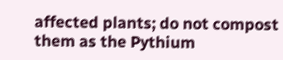affected plants; do not compost them as the Pythium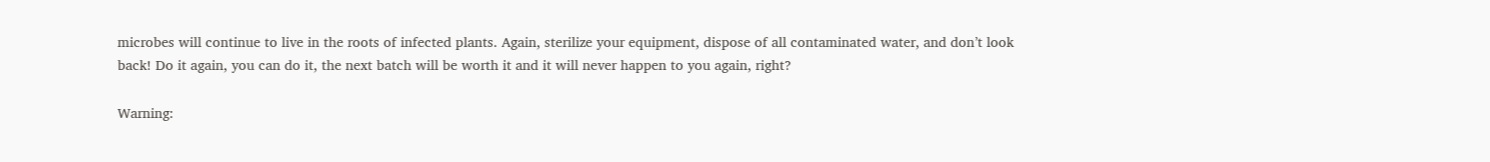microbes will continue to live in the roots of infected plants. Again, sterilize your equipment, dispose of all contaminated water, and don’t look back! Do it again, you can do it, the next batch will be worth it and it will never happen to you again, right?

Warning: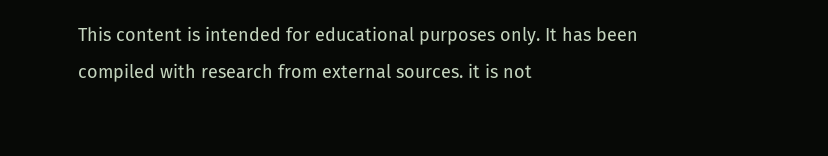This content is intended for educational purposes only. It has been compiled with research from external sources. it is not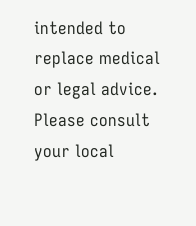intended to replace medical or legal advice. Please consult your local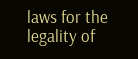laws for the legality of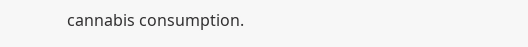cannabis consumption.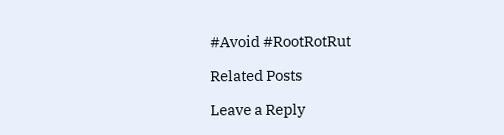#Avoid #RootRotRut

Related Posts

Leave a Reply